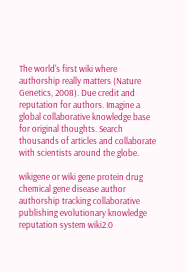The world's first wiki where authorship really matters (Nature Genetics, 2008). Due credit and reputation for authors. Imagine a global collaborative knowledge base for original thoughts. Search thousands of articles and collaborate with scientists around the globe.

wikigene or wiki gene protein drug chemical gene disease author authorship tracking collaborative publishing evolutionary knowledge reputation system wiki2.0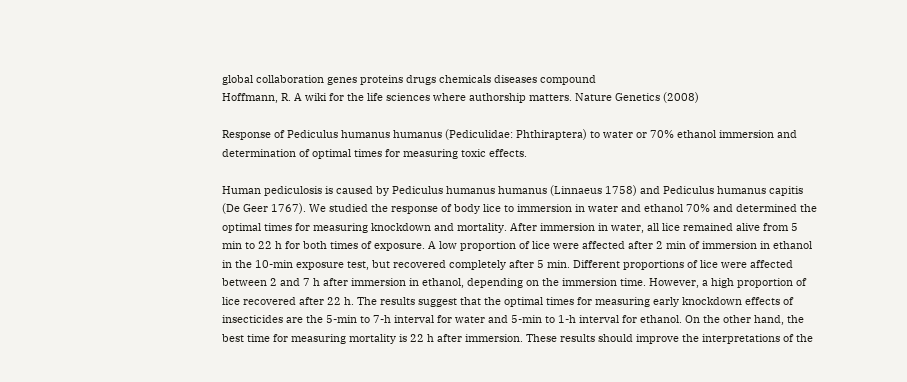global collaboration genes proteins drugs chemicals diseases compound
Hoffmann, R. A wiki for the life sciences where authorship matters. Nature Genetics (2008)

Response of Pediculus humanus humanus (Pediculidae: Phthiraptera) to water or 70% ethanol immersion and determination of optimal times for measuring toxic effects.

Human pediculosis is caused by Pediculus humanus humanus (Linnaeus 1758) and Pediculus humanus capitis (De Geer 1767). We studied the response of body lice to immersion in water and ethanol 70% and determined the optimal times for measuring knockdown and mortality. After immersion in water, all lice remained alive from 5 min to 22 h for both times of exposure. A low proportion of lice were affected after 2 min of immersion in ethanol in the 10-min exposure test, but recovered completely after 5 min. Different proportions of lice were affected between 2 and 7 h after immersion in ethanol, depending on the immersion time. However, a high proportion of lice recovered after 22 h. The results suggest that the optimal times for measuring early knockdown effects of insecticides are the 5-min to 7-h interval for water and 5-min to 1-h interval for ethanol. On the other hand, the best time for measuring mortality is 22 h after immersion. These results should improve the interpretations of the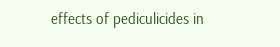effects of pediculicides in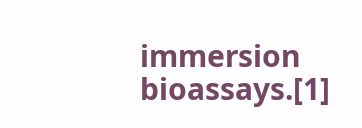immersion bioassays.[1]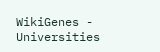WikiGenes - Universities